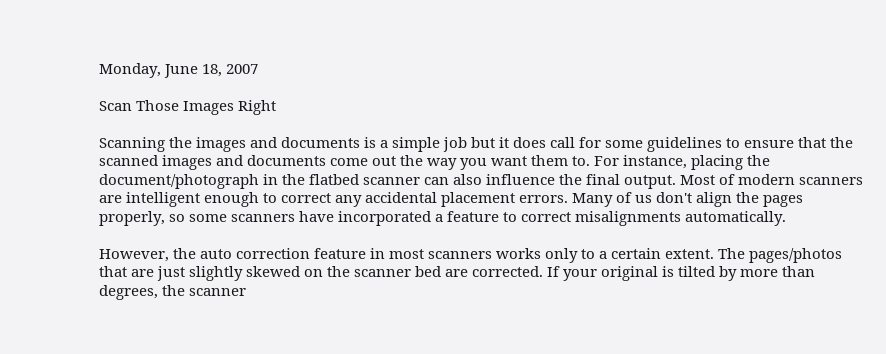Monday, June 18, 2007

Scan Those Images Right

Scanning the images and documents is a simple job but it does call for some guidelines to ensure that the scanned images and documents come out the way you want them to. For instance, placing the document/photograph in the flatbed scanner can also influence the final output. Most of modern scanners are intelligent enough to correct any accidental placement errors. Many of us don't align the pages properly, so some scanners have incorporated a feature to correct misalignments automatically.

However, the auto correction feature in most scanners works only to a certain extent. The pages/photos that are just slightly skewed on the scanner bed are corrected. If your original is tilted by more than degrees, the scanner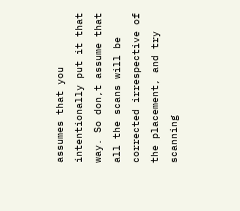assumes that you intentionally put it that way. So don,t assume that all the scans will be corrected irrespective of the placement, and try scanning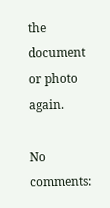the document or photo again.

No comments: